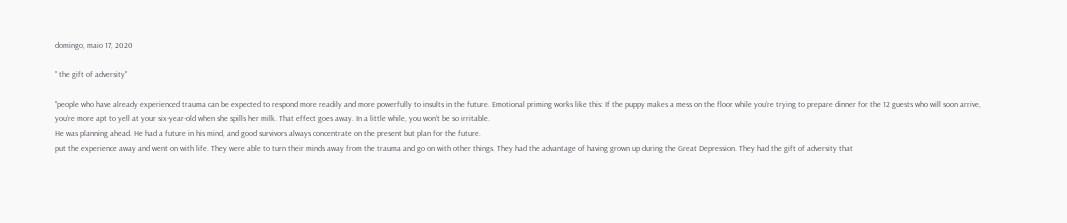domingo, maio 17, 2020

" the gift of adversity"

"people who have already experienced trauma can be expected to respond more readily and more powerfully to insults in the future. Emotional priming works like this: If the puppy makes a mess on the floor while you’re trying to prepare dinner for the 12 guests who will soon arrive, you’re more apt to yell at your six-year-old when she spills her milk. That effect goes away. In a little while, you won’t be so irritable.
He was planning ahead. He had a future in his mind, and good survivors always concentrate on the present but plan for the future.
put the experience away and went on with life. They were able to turn their minds away from the trauma and go on with other things. They had the advantage of having grown up during the Great Depression. They had the gift of adversity that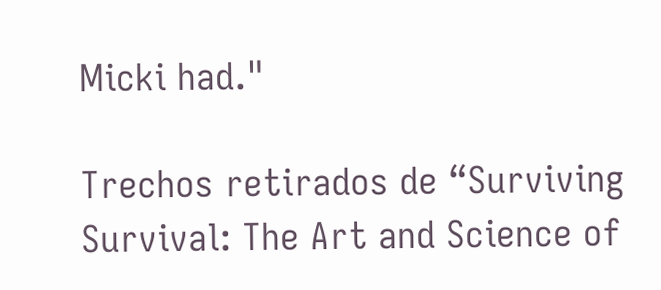Micki had."

Trechos retirados de “Surviving Survival: The Art and Science of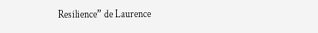Resilience” de Laurence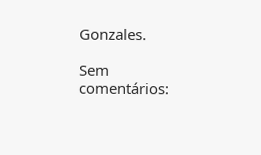Gonzales.

Sem comentários: